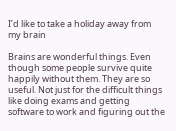I’d like to take a holiday away from my brain

Brains are wonderful things. Even though some people survive quite happily without them. They are so useful. Not just for the difficult things like doing exams and getting software to work and figuring out the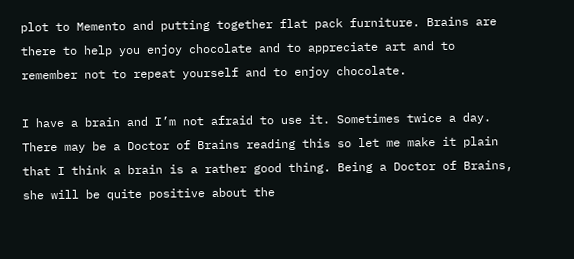plot to Memento and putting together flat pack furniture. Brains are there to help you enjoy chocolate and to appreciate art and to remember not to repeat yourself and to enjoy chocolate.

I have a brain and I’m not afraid to use it. Sometimes twice a day. There may be a Doctor of Brains reading this so let me make it plain that I think a brain is a rather good thing. Being a Doctor of Brains, she will be quite positive about the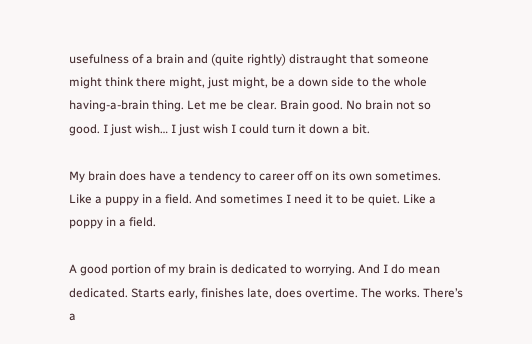usefulness of a brain and (quite rightly) distraught that someone might think there might, just might, be a down side to the whole having-a-brain thing. Let me be clear. Brain good. No brain not so good. I just wish… I just wish I could turn it down a bit.

My brain does have a tendency to career off on its own sometimes. Like a puppy in a field. And sometimes I need it to be quiet. Like a poppy in a field.

A good portion of my brain is dedicated to worrying. And I do mean dedicated. Starts early, finishes late, does overtime. The works. There’s a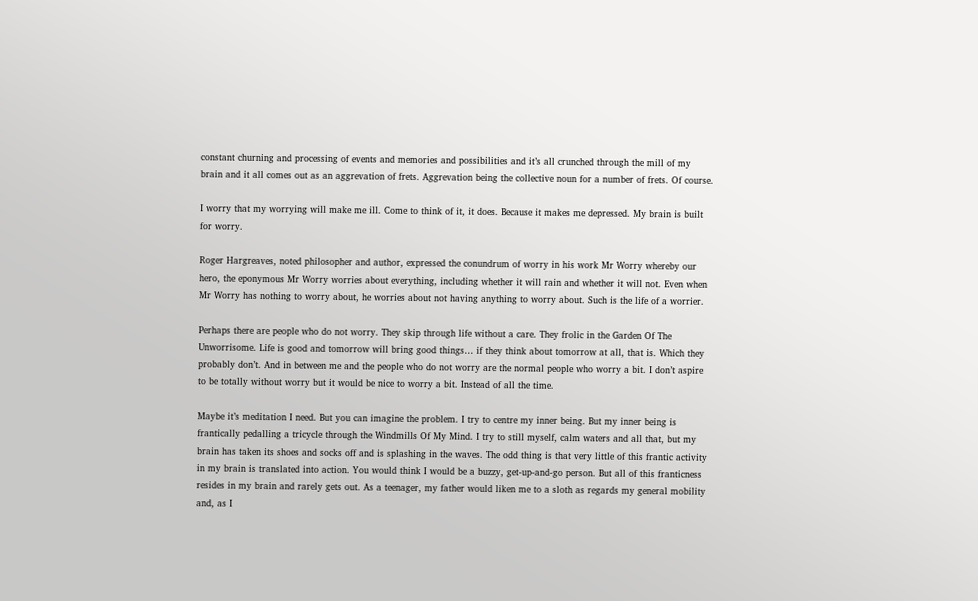constant churning and processing of events and memories and possibilities and it’s all crunched through the mill of my brain and it all comes out as an aggrevation of frets. Aggrevation being the collective noun for a number of frets. Of course.

I worry that my worrying will make me ill. Come to think of it, it does. Because it makes me depressed. My brain is built for worry.

Roger Hargreaves, noted philosopher and author, expressed the conundrum of worry in his work Mr Worry whereby our hero, the eponymous Mr Worry worries about everything, including whether it will rain and whether it will not. Even when Mr Worry has nothing to worry about, he worries about not having anything to worry about. Such is the life of a worrier.

Perhaps there are people who do not worry. They skip through life without a care. They frolic in the Garden Of The Unworrisome. Life is good and tomorrow will bring good things… if they think about tomorrow at all, that is. Which they probably don’t. And in between me and the people who do not worry are the normal people who worry a bit. I don’t aspire to be totally without worry but it would be nice to worry a bit. Instead of all the time.

Maybe it’s meditation I need. But you can imagine the problem. I try to centre my inner being. But my inner being is frantically pedalling a tricycle through the Windmills Of My Mind. I try to still myself, calm waters and all that, but my brain has taken its shoes and socks off and is splashing in the waves. The odd thing is that very little of this frantic activity in my brain is translated into action. You would think I would be a buzzy, get-up-and-go person. But all of this franticness resides in my brain and rarely gets out. As a teenager, my father would liken me to a sloth as regards my general mobility and, as I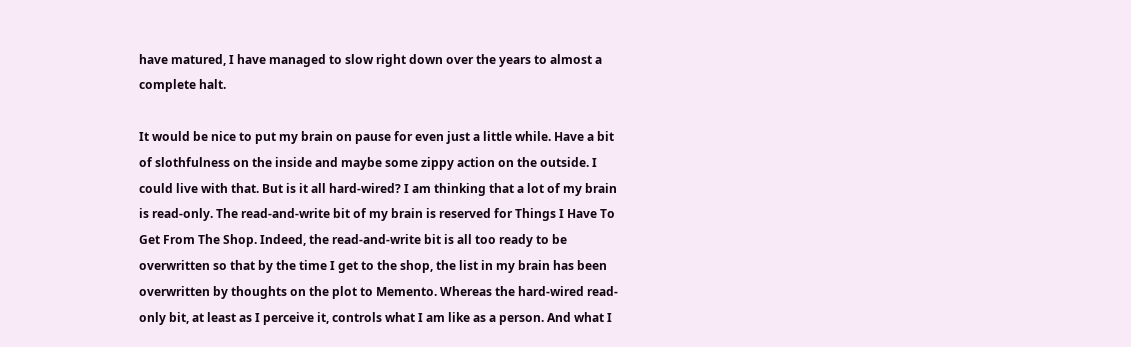have matured, I have managed to slow right down over the years to almost a complete halt.

It would be nice to put my brain on pause for even just a little while. Have a bit of slothfulness on the inside and maybe some zippy action on the outside. I could live with that. But is it all hard-wired? I am thinking that a lot of my brain is read-only. The read-and-write bit of my brain is reserved for Things I Have To Get From The Shop. Indeed, the read-and-write bit is all too ready to be overwritten so that by the time I get to the shop, the list in my brain has been overwritten by thoughts on the plot to Memento. Whereas the hard-wired read-only bit, at least as I perceive it, controls what I am like as a person. And what I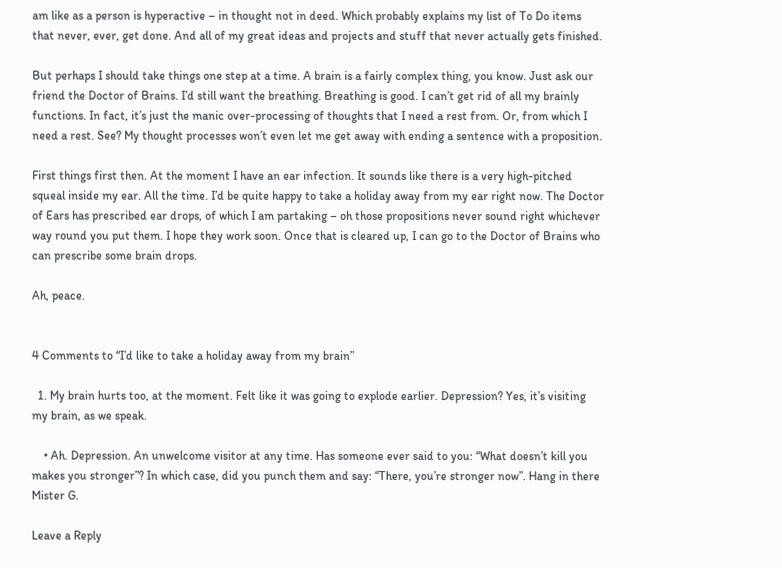am like as a person is hyperactive – in thought not in deed. Which probably explains my list of To Do items that never, ever, get done. And all of my great ideas and projects and stuff that never actually gets finished.

But perhaps I should take things one step at a time. A brain is a fairly complex thing, you know. Just ask our friend the Doctor of Brains. I’d still want the breathing. Breathing is good. I can’t get rid of all my brainly functions. In fact, it’s just the manic over-processing of thoughts that I need a rest from. Or, from which I need a rest. See? My thought processes won’t even let me get away with ending a sentence with a proposition.

First things first then. At the moment I have an ear infection. It sounds like there is a very high-pitched squeal inside my ear. All the time. I’d be quite happy to take a holiday away from my ear right now. The Doctor of Ears has prescribed ear drops, of which I am partaking – oh those propositions never sound right whichever way round you put them. I hope they work soon. Once that is cleared up, I can go to the Doctor of Brains who can prescribe some brain drops.

Ah, peace.


4 Comments to “I’d like to take a holiday away from my brain”

  1. My brain hurts too, at the moment. Felt like it was going to explode earlier. Depression? Yes, it’s visiting my brain, as we speak.

    • Ah. Depression. An unwelcome visitor at any time. Has someone ever said to you: “What doesn’t kill you makes you stronger”? In which case, did you punch them and say: “There, you’re stronger now”. Hang in there Mister G.

Leave a Reply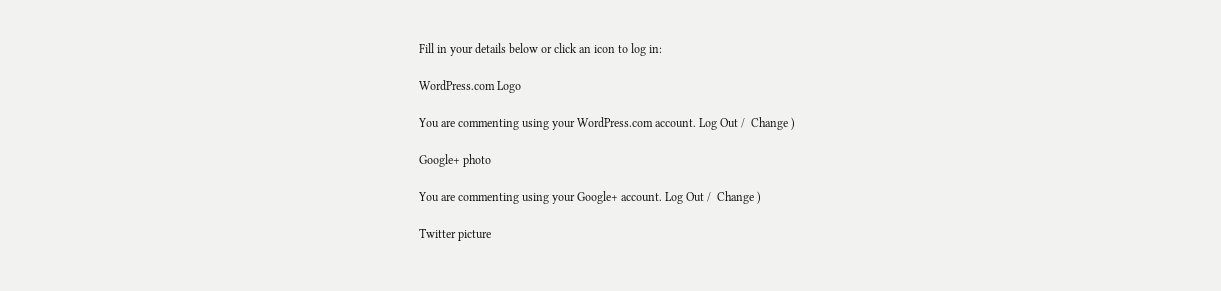Fill in your details below or click an icon to log in:

WordPress.com Logo

You are commenting using your WordPress.com account. Log Out /  Change )

Google+ photo

You are commenting using your Google+ account. Log Out /  Change )

Twitter picture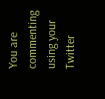You are commenting using your Twitter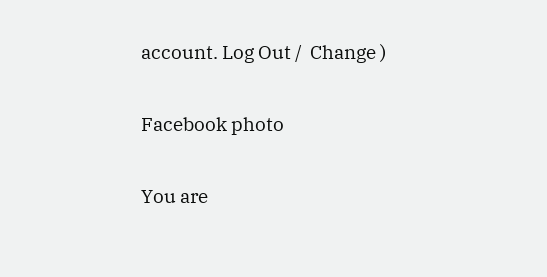account. Log Out /  Change )

Facebook photo

You are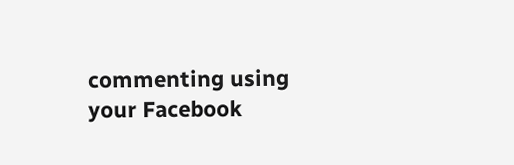commenting using your Facebook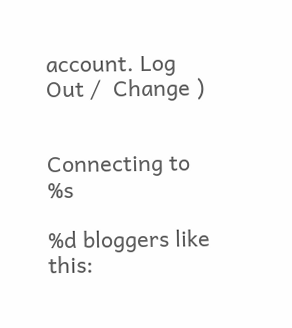account. Log Out /  Change )


Connecting to %s

%d bloggers like this: